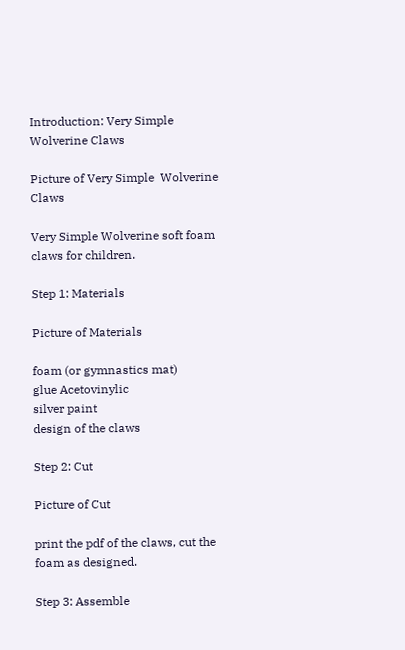Introduction: Very Simple Wolverine Claws

Picture of Very Simple  Wolverine Claws

Very Simple Wolverine soft foam claws for children.

Step 1: Materials

Picture of Materials

foam (or gymnastics mat)
glue Acetovinylic
silver paint
design of the claws

Step 2: Cut

Picture of Cut

print the pdf of the claws, cut the foam as designed.

Step 3: Assemble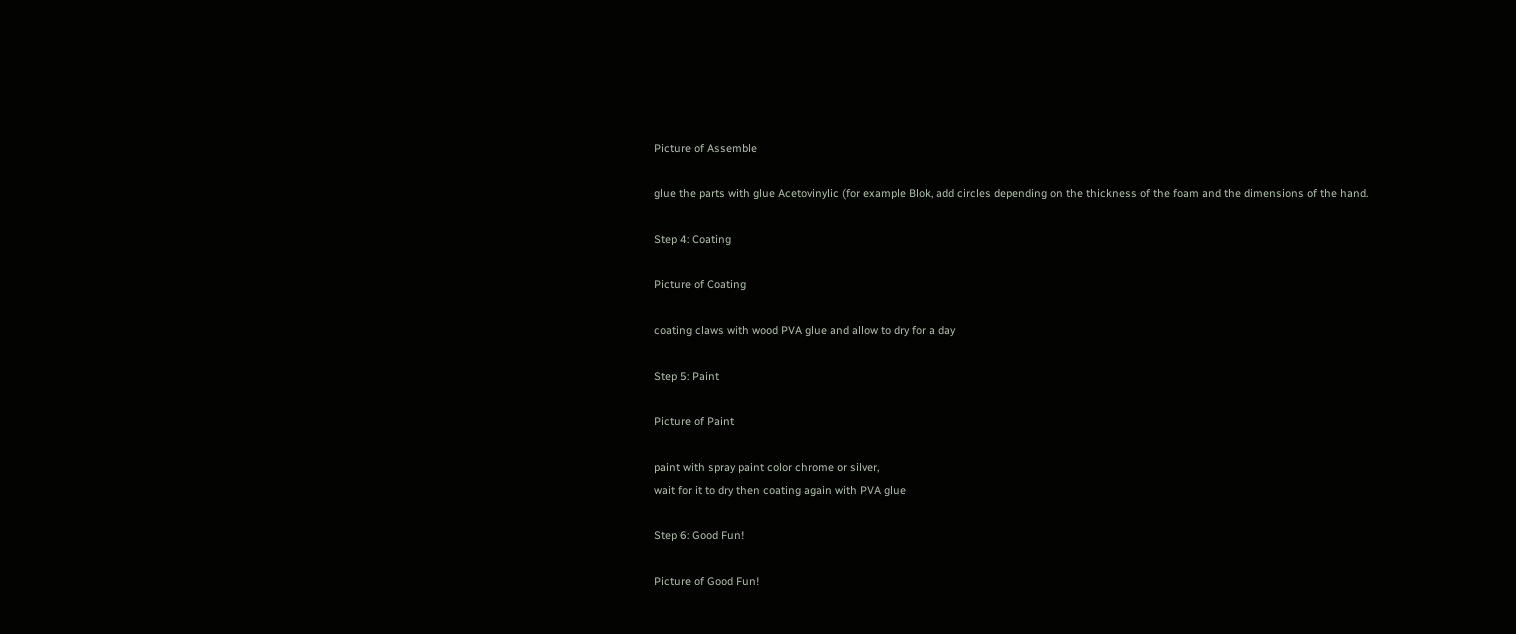Picture of Assemble

glue the parts with glue Acetovinylic (for example Blok, add circles depending on the thickness of the foam and the dimensions of the hand.

Step 4: Coating

Picture of Coating

coating claws with wood PVA glue and allow to dry for a day

Step 5: Paint

Picture of Paint

paint with spray paint color chrome or silver,
wait for it to dry then coating again with PVA glue

Step 6: Good Fun!

Picture of Good Fun!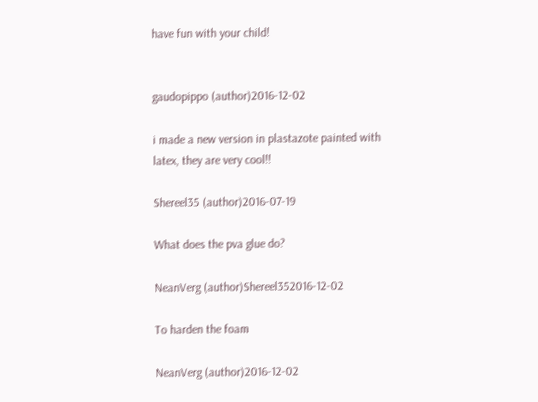have fun with your child!


gaudopippo (author)2016-12-02

i made a new version in plastazote painted with latex, they are very cool!!

Shereel35 (author)2016-07-19

What does the pva glue do?

NeanVerg (author)Shereel352016-12-02

To harden the foam

NeanVerg (author)2016-12-02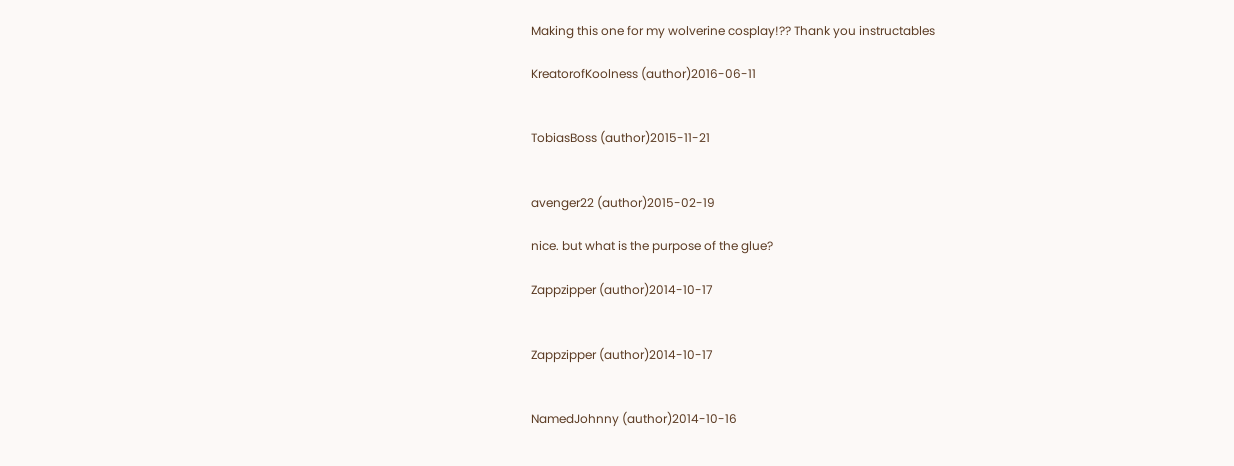Making this one for my wolverine cosplay!?? Thank you instructables

KreatorofKoolness (author)2016-06-11


TobiasBoss (author)2015-11-21


avenger22 (author)2015-02-19

nice. but what is the purpose of the glue?

Zappzipper (author)2014-10-17


Zappzipper (author)2014-10-17


NamedJohnny (author)2014-10-16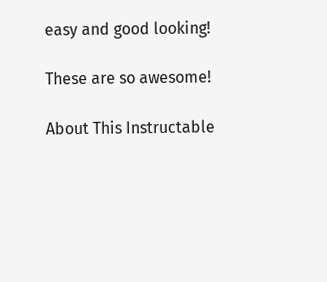easy and good looking!

These are so awesome!

About This Instructable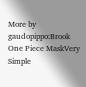More by gaudopippo:Brook One Piece MaskVery Simple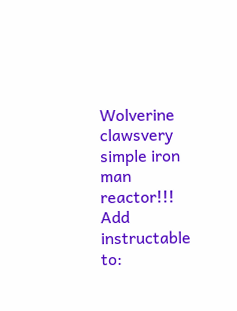Wolverine clawsvery simple iron man reactor!!!
Add instructable to: